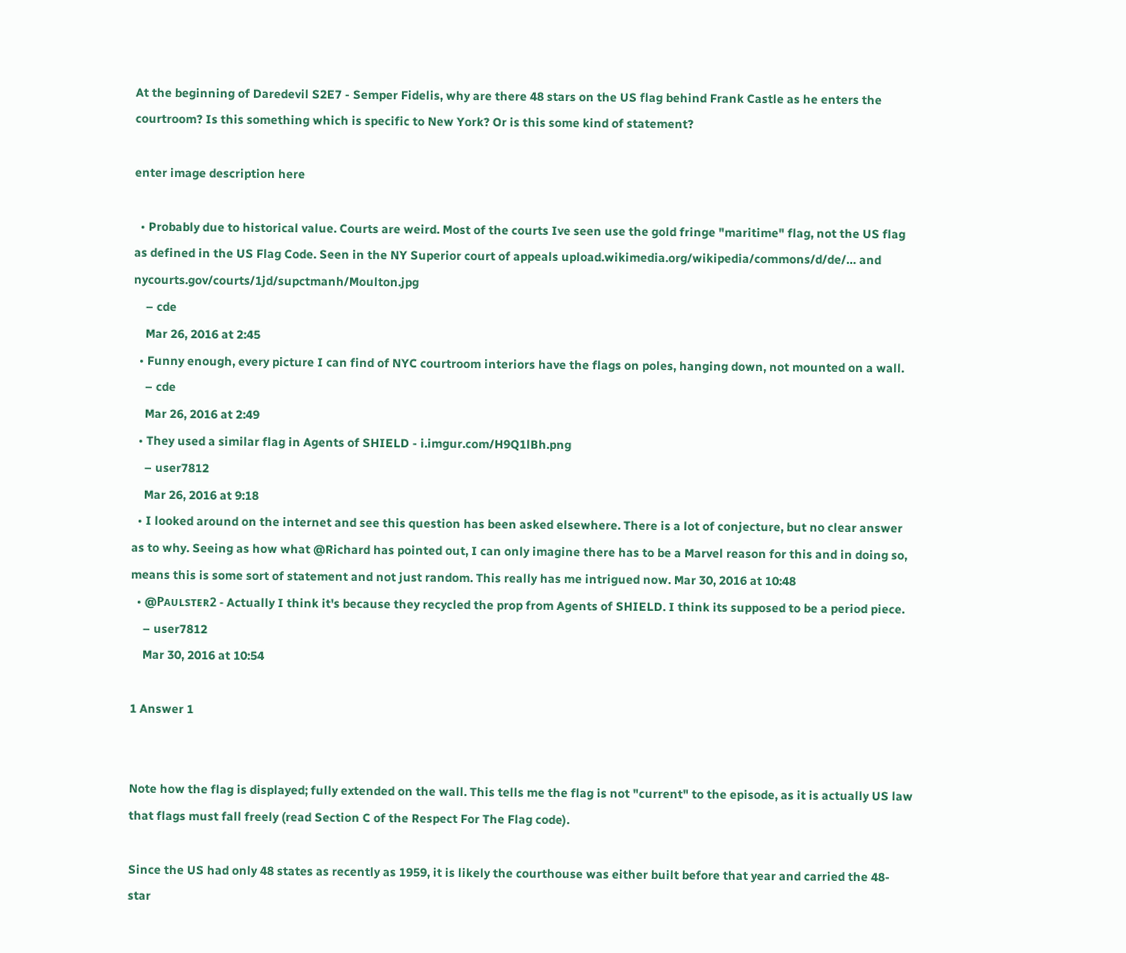At the beginning of Daredevil S2E7 - Semper Fidelis, why are there 48 stars on the US flag behind Frank Castle as he enters the courtroom? Is this something which is specific to New York? Or is this some kind of statement?

enter image description here

  • Probably due to historical value. Courts are weird. Most of the courts Ive seen use the gold fringe "maritime" flag, not the US flag as defined in the US Flag Code. Seen in the NY Superior court of appeals upload.wikimedia.org/wikipedia/commons/d/de/… and nycourts.gov/courts/1jd/supctmanh/Moulton.jpg
    – cde
    Mar 26, 2016 at 2:45
  • Funny enough, every picture I can find of NYC courtroom interiors have the flags on poles, hanging down, not mounted on a wall.
    – cde
    Mar 26, 2016 at 2:49
  • They used a similar flag in Agents of SHIELD - i.imgur.com/H9Q1lBh.png
    – user7812
    Mar 26, 2016 at 9:18
  • I looked around on the internet and see this question has been asked elsewhere. There is a lot of conjecture, but no clear answer as to why. Seeing as how what @Richard has pointed out, I can only imagine there has to be a Marvel reason for this and in doing so, means this is some sort of statement and not just random. This really has me intrigued now. Mar 30, 2016 at 10:48
  • @Pᴀᴜʟsᴛᴇʀ2 - Actually I think it's because they recycled the prop from Agents of SHIELD. I think its supposed to be a period piece.
    – user7812
    Mar 30, 2016 at 10:54

1 Answer 1


Note how the flag is displayed; fully extended on the wall. This tells me the flag is not "current" to the episode, as it is actually US law that flags must fall freely (read Section C of the Respect For The Flag code).

Since the US had only 48 states as recently as 1959, it is likely the courthouse was either built before that year and carried the 48-star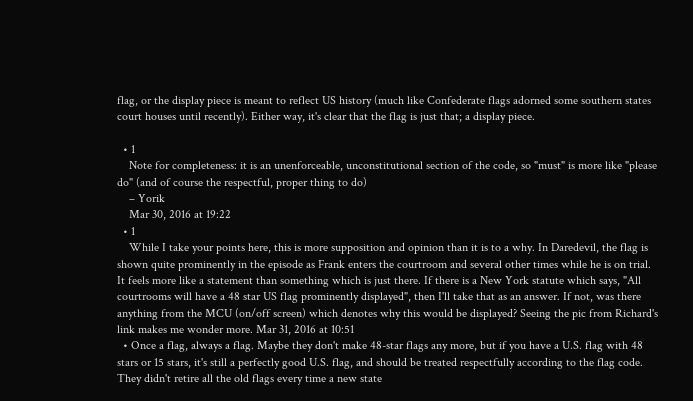flag, or the display piece is meant to reflect US history (much like Confederate flags adorned some southern states court houses until recently). Either way, it's clear that the flag is just that; a display piece.

  • 1
    Note for completeness: it is an unenforceable, unconstitutional section of the code, so "must" is more like "please do" (and of course the respectful, proper thing to do)
    – Yorik
    Mar 30, 2016 at 19:22
  • 1
    While I take your points here, this is more supposition and opinion than it is to a why. In Daredevil, the flag is shown quite prominently in the episode as Frank enters the courtroom and several other times while he is on trial. It feels more like a statement than something which is just there. If there is a New York statute which says, "All courtrooms will have a 48 star US flag prominently displayed", then I'll take that as an answer. If not, was there anything from the MCU (on/off screen) which denotes why this would be displayed? Seeing the pic from Richard's link makes me wonder more. Mar 31, 2016 at 10:51
  • Once a flag, always a flag. Maybe they don't make 48-star flags any more, but if you have a U.S. flag with 48 stars or 15 stars, it's still a perfectly good U.S. flag, and should be treated respectfully according to the flag code. They didn't retire all the old flags every time a new state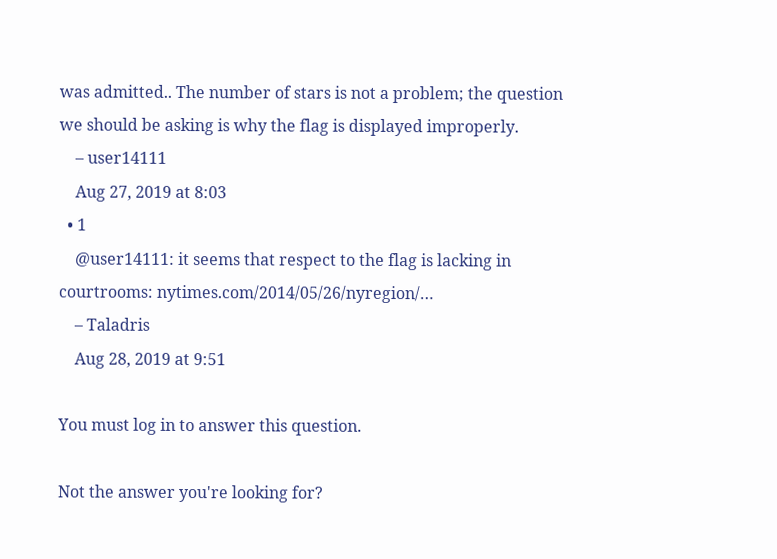was admitted.. The number of stars is not a problem; the question we should be asking is why the flag is displayed improperly.
    – user14111
    Aug 27, 2019 at 8:03
  • 1
    @user14111: it seems that respect to the flag is lacking in courtrooms: nytimes.com/2014/05/26/nyregion/…
    – Taladris
    Aug 28, 2019 at 9:51

You must log in to answer this question.

Not the answer you're looking for?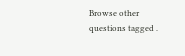Browse other questions tagged .